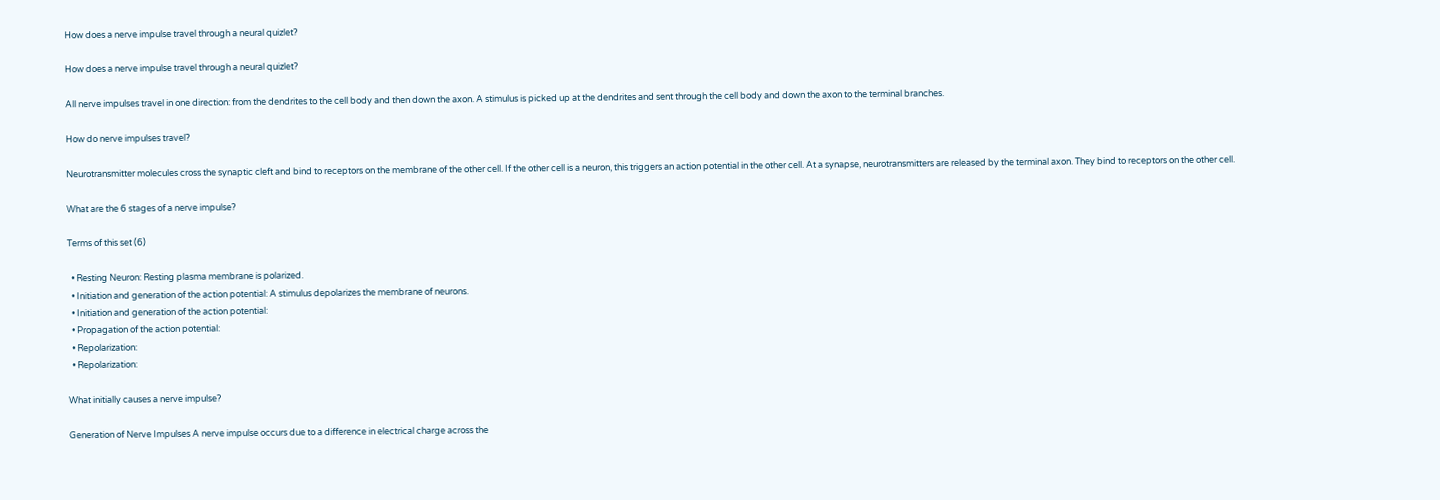How does a nerve impulse travel through a neural quizlet?

How does a nerve impulse travel through a neural quizlet?

All nerve impulses travel in one direction: from the dendrites to the cell body and then down the axon. A stimulus is picked up at the dendrites and sent through the cell body and down the axon to the terminal branches.

How do nerve impulses travel?

Neurotransmitter molecules cross the synaptic cleft and bind to receptors on the membrane of the other cell. If the other cell is a neuron, this triggers an action potential in the other cell. At a synapse, neurotransmitters are released by the terminal axon. They bind to receptors on the other cell.

What are the 6 stages of a nerve impulse?

Terms of this set (6)

  • Resting Neuron: Resting plasma membrane is polarized.
  • Initiation and generation of the action potential: A stimulus depolarizes the membrane of neurons.
  • Initiation and generation of the action potential:
  • Propagation of the action potential:
  • Repolarization:
  • Repolarization:

What initially causes a nerve impulse?

Generation of Nerve Impulses A nerve impulse occurs due to a difference in electrical charge across the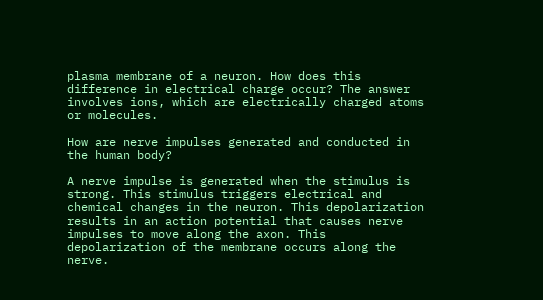plasma membrane of a neuron. How does this difference in electrical charge occur? The answer involves ions, which are electrically charged atoms or molecules.

How are nerve impulses generated and conducted in the human body?

A nerve impulse is generated when the stimulus is strong. This stimulus triggers electrical and chemical changes in the neuron. This depolarization results in an action potential that causes nerve impulses to move along the axon. This depolarization of the membrane occurs along the nerve.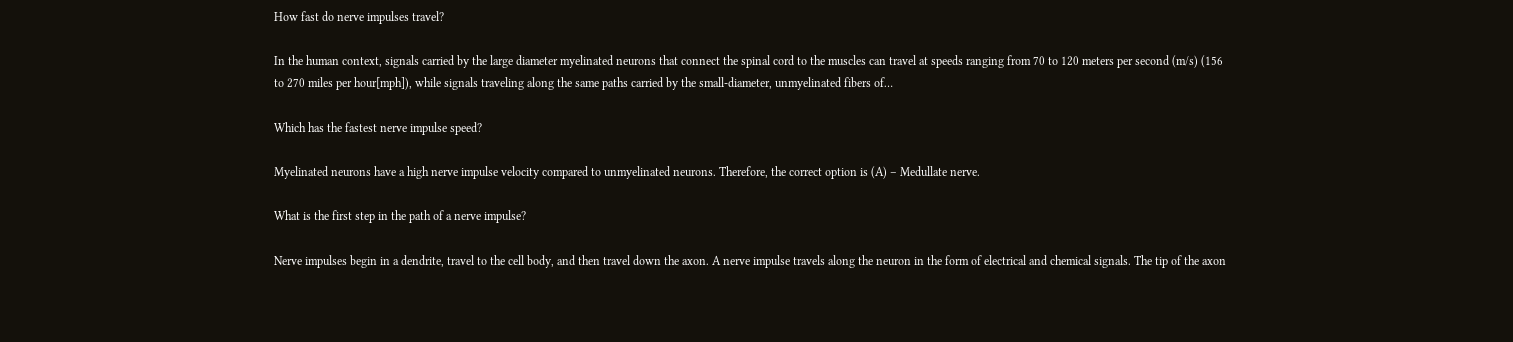How fast do nerve impulses travel?

In the human context, signals carried by the large diameter myelinated neurons that connect the spinal cord to the muscles can travel at speeds ranging from 70 to 120 meters per second (m/s) (156 to 270 miles per hour[mph]), while signals traveling along the same paths carried by the small-diameter, unmyelinated fibers of…

Which has the fastest nerve impulse speed?

Myelinated neurons have a high nerve impulse velocity compared to unmyelinated neurons. Therefore, the correct option is (A) – Medullate nerve.

What is the first step in the path of a nerve impulse?

Nerve impulses begin in a dendrite, travel to the cell body, and then travel down the axon. A nerve impulse travels along the neuron in the form of electrical and chemical signals. The tip of the axon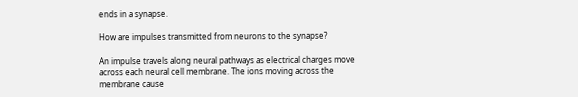ends in a synapse.

How are impulses transmitted from neurons to the synapse?

An impulse travels along neural pathways as electrical charges move across each neural cell membrane. The ions moving across the membrane cause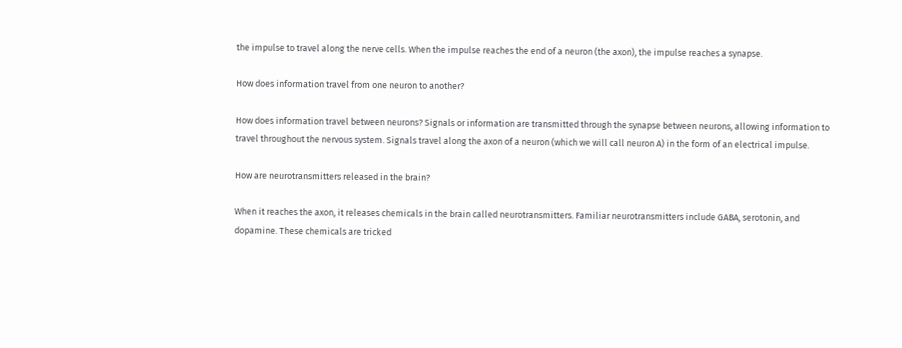the impulse to travel along the nerve cells. When the impulse reaches the end of a neuron (the axon), the impulse reaches a synapse.

How does information travel from one neuron to another?

How does information travel between neurons? Signals or information are transmitted through the synapse between neurons, allowing information to travel throughout the nervous system. Signals travel along the axon of a neuron (which we will call neuron A) in the form of an electrical impulse.

How are neurotransmitters released in the brain?

When it reaches the axon, it releases chemicals in the brain called neurotransmitters. Familiar neurotransmitters include GABA, serotonin, and dopamine. These chemicals are tricked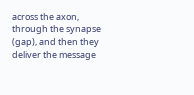across the axon, through the synapse (gap), and then they deliver the message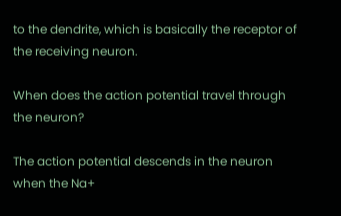to the dendrite, which is basically the receptor of the receiving neuron.

When does the action potential travel through the neuron?

The action potential descends in the neuron when the Na+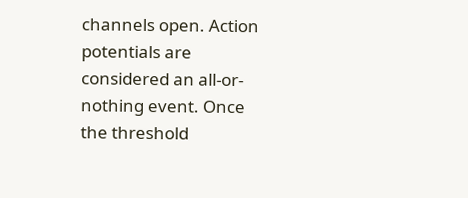channels open. Action potentials are considered an all-or-nothing event. Once the threshold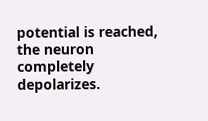potential is reached, the neuron completely depolarizes.